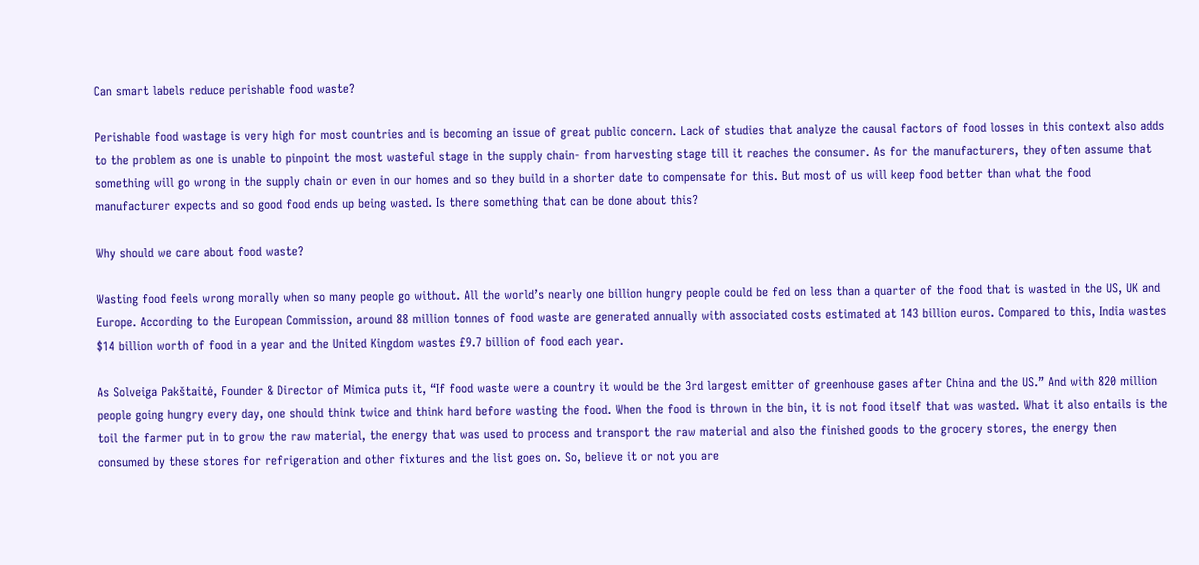Can smart labels reduce perishable food waste?

Perishable food wastage is very high for most countries and is becoming an issue of great public concern. Lack of studies that analyze the causal factors of food losses in this context also adds to the problem as one is unable to pinpoint the most wasteful stage in the supply chain- from harvesting stage till it reaches the consumer. As for the manufacturers, they often assume that something will go wrong in the supply chain or even in our homes and so they build in a shorter date to compensate for this. But most of us will keep food better than what the food manufacturer expects and so good food ends up being wasted. Is there something that can be done about this?

Why should we care about food waste?

Wasting food feels wrong morally when so many people go without. All the world’s nearly one billion hungry people could be fed on less than a quarter of the food that is wasted in the US, UK and Europe. According to the European Commission, around 88 million tonnes of food waste are generated annually with associated costs estimated at 143 billion euros. Compared to this, India wastes $14 billion worth of food in a year and the United Kingdom wastes £9.7 billion of food each year.

As Solveiga Pakštaitė, Founder & Director of Mimica puts it, “If food waste were a country it would be the 3rd largest emitter of greenhouse gases after China and the US.” And with 820 million people going hungry every day, one should think twice and think hard before wasting the food. When the food is thrown in the bin, it is not food itself that was wasted. What it also entails is the toil the farmer put in to grow the raw material, the energy that was used to process and transport the raw material and also the finished goods to the grocery stores, the energy then consumed by these stores for refrigeration and other fixtures and the list goes on. So, believe it or not you are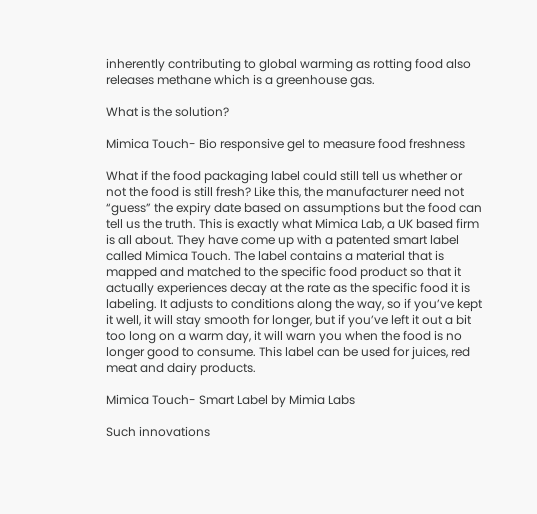inherently contributing to global warming as rotting food also releases methane which is a greenhouse gas.

What is the solution?

Mimica Touch- Bio responsive gel to measure food freshness

What if the food packaging label could still tell us whether or not the food is still fresh? Like this, the manufacturer need not “guess” the expiry date based on assumptions but the food can tell us the truth. This is exactly what Mimica Lab, a UK based firm is all about. They have come up with a patented smart label called Mimica Touch. The label contains a material that is mapped and matched to the specific food product so that it actually experiences decay at the rate as the specific food it is labeling. It adjusts to conditions along the way, so if you’ve kept it well, it will stay smooth for longer, but if you’ve left it out a bit too long on a warm day, it will warn you when the food is no longer good to consume. This label can be used for juices, red meat and dairy products.

Mimica Touch- Smart Label by Mimia Labs

Such innovations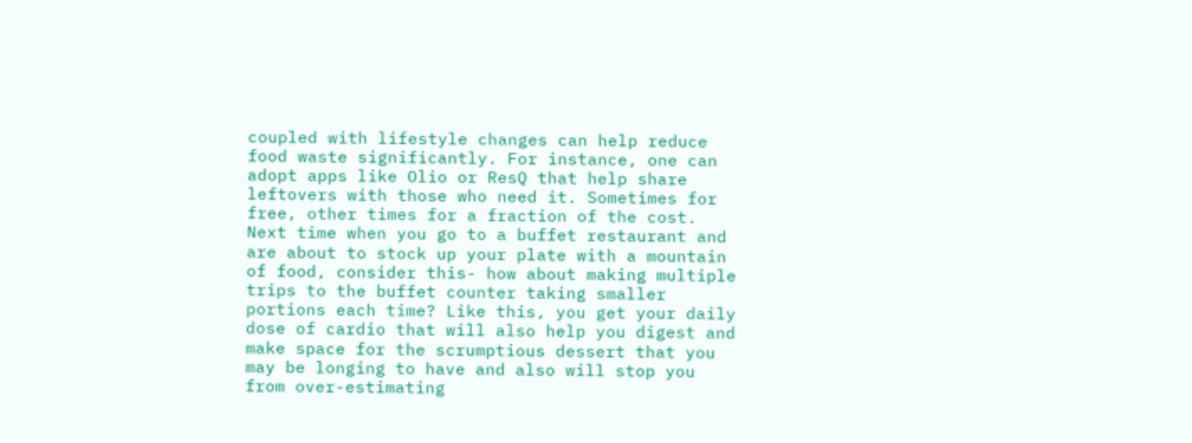coupled with lifestyle changes can help reduce food waste significantly. For instance, one can adopt apps like Olio or ResQ that help share leftovers with those who need it. Sometimes for free, other times for a fraction of the cost. Next time when you go to a buffet restaurant and are about to stock up your plate with a mountain of food, consider this- how about making multiple trips to the buffet counter taking smaller portions each time? Like this, you get your daily dose of cardio that will also help you digest and make space for the scrumptious dessert that you may be longing to have and also will stop you from over-estimating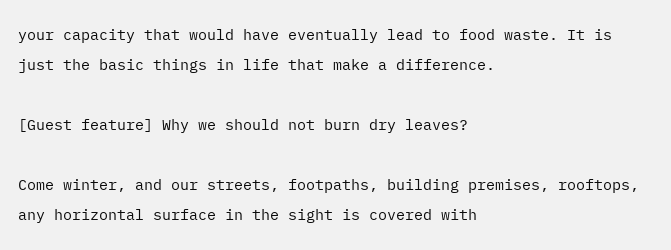your capacity that would have eventually lead to food waste. It is just the basic things in life that make a difference.

[Guest feature] Why we should not burn dry leaves?

Come winter, and our streets, footpaths, building premises, rooftops, any horizontal surface in the sight is covered with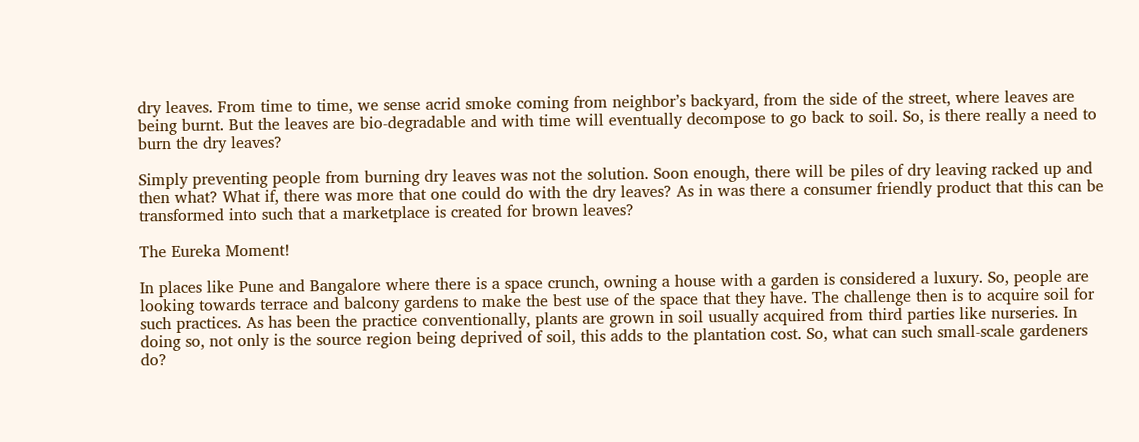dry leaves. From time to time, we sense acrid smoke coming from neighbor’s backyard, from the side of the street, where leaves are being burnt. But the leaves are bio-degradable and with time will eventually decompose to go back to soil. So, is there really a need to burn the dry leaves?

Simply preventing people from burning dry leaves was not the solution. Soon enough, there will be piles of dry leaving racked up and then what? What if, there was more that one could do with the dry leaves? As in was there a consumer friendly product that this can be transformed into such that a marketplace is created for brown leaves?

The Eureka Moment!

In places like Pune and Bangalore where there is a space crunch, owning a house with a garden is considered a luxury. So, people are looking towards terrace and balcony gardens to make the best use of the space that they have. The challenge then is to acquire soil for such practices. As has been the practice conventionally, plants are grown in soil usually acquired from third parties like nurseries. In doing so, not only is the source region being deprived of soil, this adds to the plantation cost. So, what can such small-scale gardeners do?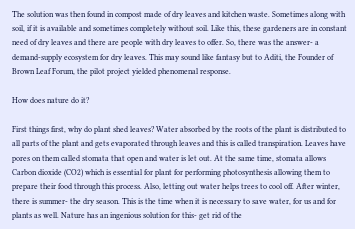The solution was then found in compost made of dry leaves and kitchen waste. Sometimes along with soil, if it is available and sometimes completely without soil. Like this, these gardeners are in constant need of dry leaves and there are people with dry leaves to offer. So, there was the answer- a demand-supply ecosystem for dry leaves. This may sound like fantasy but to Aditi, the Founder of Brown Leaf Forum, the pilot project yielded phenomenal response.

How does nature do it?

First things first, why do plant shed leaves? Water absorbed by the roots of the plant is distributed to all parts of the plant and gets evaporated through leaves and this is called transpiration. Leaves have pores on them called stomata that open and water is let out. At the same time, stomata allows Carbon dioxide (CO2) which is essential for plant for performing photosynthesis allowing them to prepare their food through this process. Also, letting out water helps trees to cool off. After winter, there is summer- the dry season. This is the time when it is necessary to save water, for us and for plants as well. Nature has an ingenious solution for this- get rid of the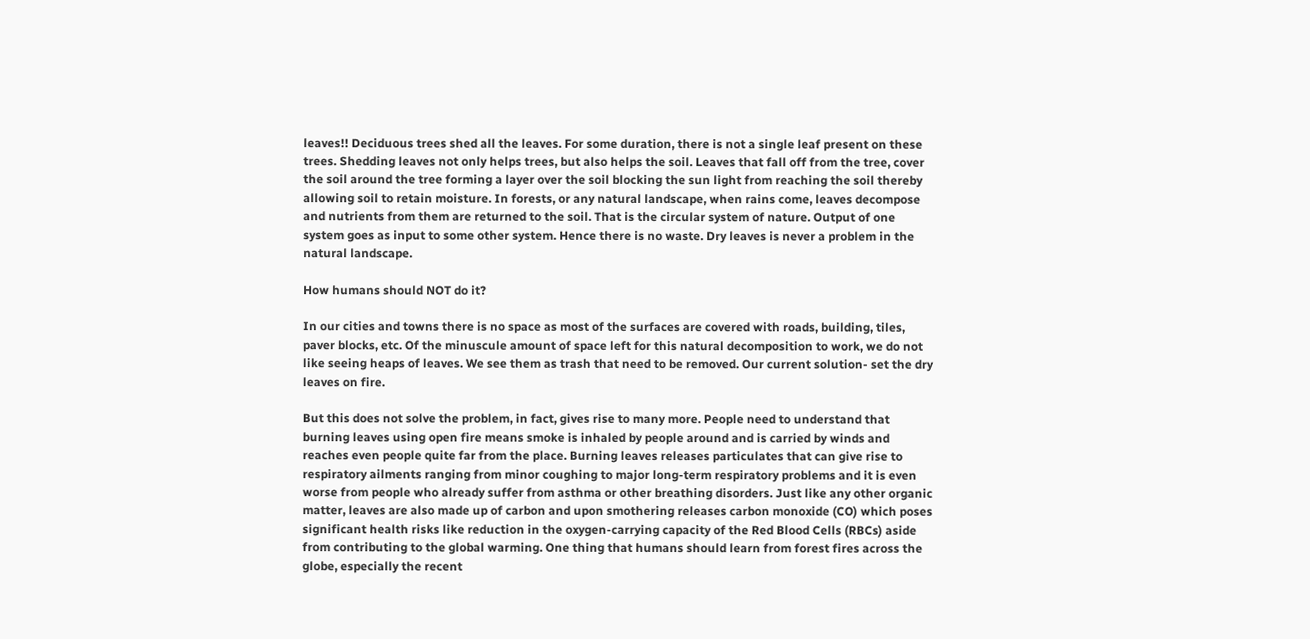leaves!! Deciduous trees shed all the leaves. For some duration, there is not a single leaf present on these trees. Shedding leaves not only helps trees, but also helps the soil. Leaves that fall off from the tree, cover the soil around the tree forming a layer over the soil blocking the sun light from reaching the soil thereby allowing soil to retain moisture. In forests, or any natural landscape, when rains come, leaves decompose and nutrients from them are returned to the soil. That is the circular system of nature. Output of one system goes as input to some other system. Hence there is no waste. Dry leaves is never a problem in the natural landscape.

How humans should NOT do it?

In our cities and towns there is no space as most of the surfaces are covered with roads, building, tiles, paver blocks, etc. Of the minuscule amount of space left for this natural decomposition to work, we do not like seeing heaps of leaves. We see them as trash that need to be removed. Our current solution- set the dry leaves on fire.

But this does not solve the problem, in fact, gives rise to many more. People need to understand that burning leaves using open fire means smoke is inhaled by people around and is carried by winds and reaches even people quite far from the place. Burning leaves releases particulates that can give rise to respiratory ailments ranging from minor coughing to major long-term respiratory problems and it is even worse from people who already suffer from asthma or other breathing disorders. Just like any other organic matter, leaves are also made up of carbon and upon smothering releases carbon monoxide (CO) which poses significant health risks like reduction in the oxygen-carrying capacity of the Red Blood Cells (RBCs) aside from contributing to the global warming. One thing that humans should learn from forest fires across the globe, especially the recent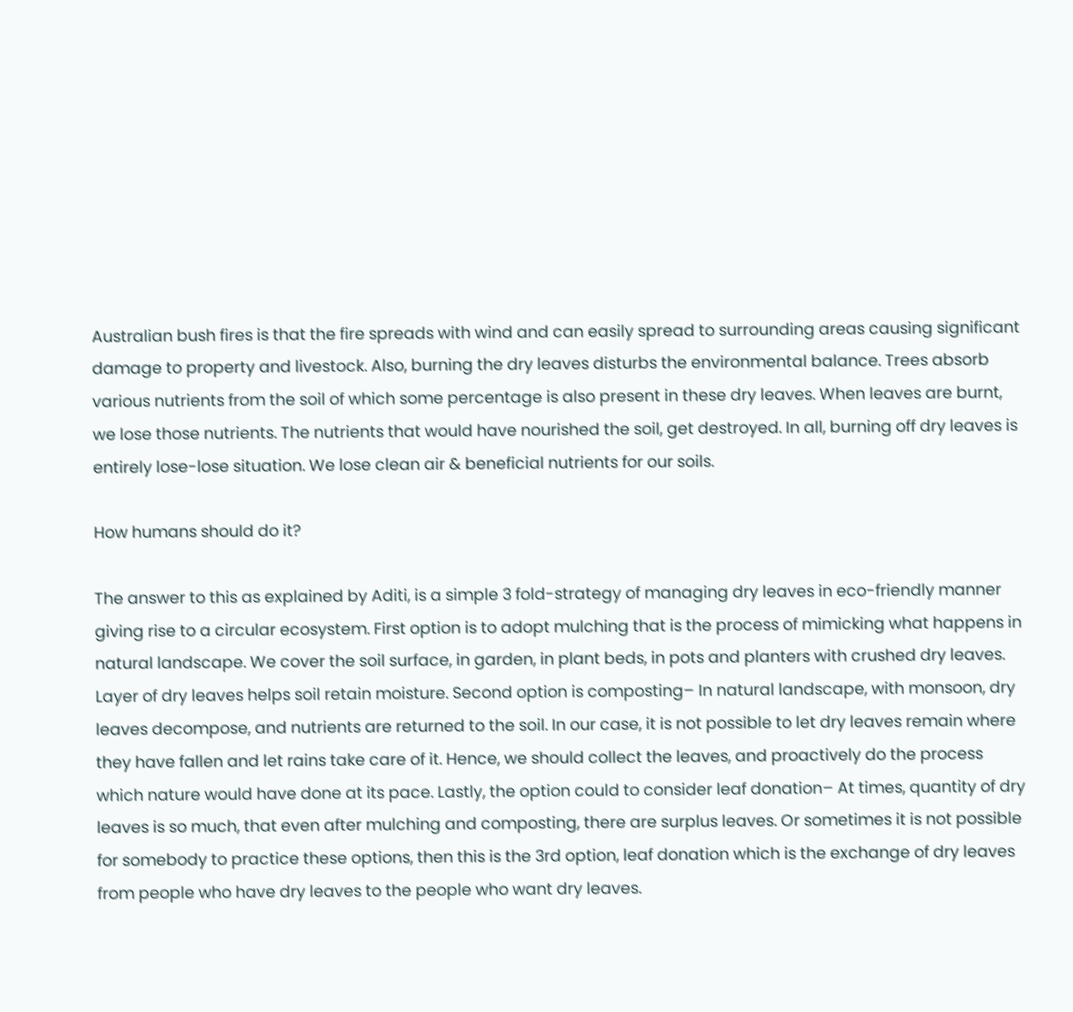Australian bush fires is that the fire spreads with wind and can easily spread to surrounding areas causing significant damage to property and livestock. Also, burning the dry leaves disturbs the environmental balance. Trees absorb various nutrients from the soil of which some percentage is also present in these dry leaves. When leaves are burnt, we lose those nutrients. The nutrients that would have nourished the soil, get destroyed. In all, burning off dry leaves is entirely lose-lose situation. We lose clean air & beneficial nutrients for our soils.

How humans should do it?

The answer to this as explained by Aditi, is a simple 3 fold-strategy of managing dry leaves in eco-friendly manner giving rise to a circular ecosystem. First option is to adopt mulching that is the process of mimicking what happens in natural landscape. We cover the soil surface, in garden, in plant beds, in pots and planters with crushed dry leaves. Layer of dry leaves helps soil retain moisture. Second option is composting– In natural landscape, with monsoon, dry leaves decompose, and nutrients are returned to the soil. In our case, it is not possible to let dry leaves remain where they have fallen and let rains take care of it. Hence, we should collect the leaves, and proactively do the process which nature would have done at its pace. Lastly, the option could to consider leaf donation– At times, quantity of dry leaves is so much, that even after mulching and composting, there are surplus leaves. Or sometimes it is not possible for somebody to practice these options, then this is the 3rd option, leaf donation which is the exchange of dry leaves from people who have dry leaves to the people who want dry leaves.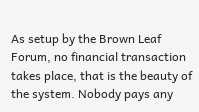As setup by the Brown Leaf Forum, no financial transaction takes place, that is the beauty of the system. Nobody pays any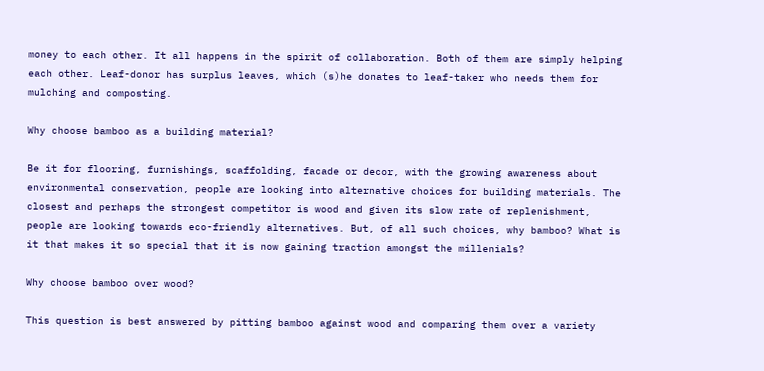money to each other. It all happens in the spirit of collaboration. Both of them are simply helping each other. Leaf-donor has surplus leaves, which (s)he donates to leaf-taker who needs them for mulching and composting.

Why choose bamboo as a building material?

Be it for flooring, furnishings, scaffolding, facade or decor, with the growing awareness about environmental conservation, people are looking into alternative choices for building materials. The closest and perhaps the strongest competitor is wood and given its slow rate of replenishment, people are looking towards eco-friendly alternatives. But, of all such choices, why bamboo? What is it that makes it so special that it is now gaining traction amongst the millenials?

Why choose bamboo over wood?

This question is best answered by pitting bamboo against wood and comparing them over a variety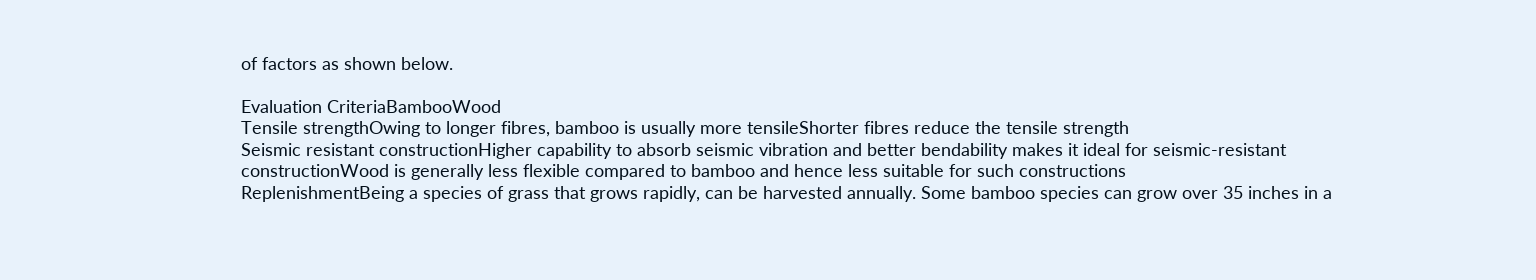of factors as shown below.

Evaluation CriteriaBambooWood
Tensile strengthOwing to longer fibres, bamboo is usually more tensileShorter fibres reduce the tensile strength
Seismic resistant constructionHigher capability to absorb seismic vibration and better bendability makes it ideal for seismic-resistant constructionWood is generally less flexible compared to bamboo and hence less suitable for such constructions
ReplenishmentBeing a species of grass that grows rapidly, can be harvested annually. Some bamboo species can grow over 35 inches in a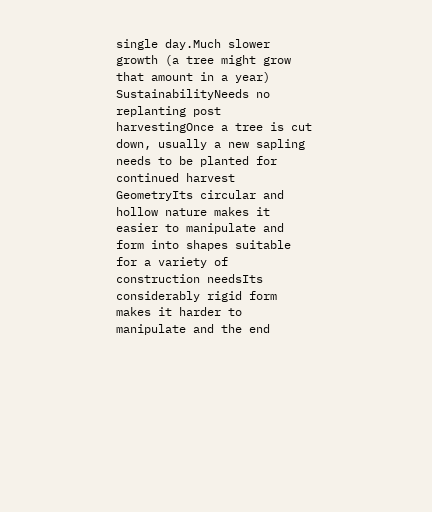single day.Much slower growth (a tree might grow that amount in a year)
SustainabilityNeeds no replanting post harvestingOnce a tree is cut down, usually a new sapling needs to be planted for continued harvest
GeometryIts circular and hollow nature makes it easier to manipulate and form into shapes suitable for a variety of construction needsIts considerably rigid form makes it harder to manipulate and the end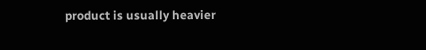product is usually heavier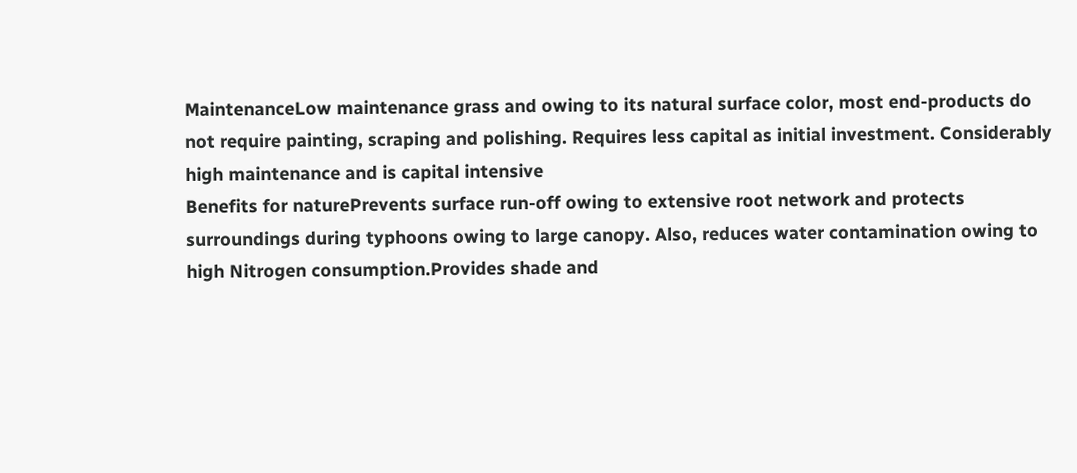MaintenanceLow maintenance grass and owing to its natural surface color, most end-products do not require painting, scraping and polishing. Requires less capital as initial investment. Considerably high maintenance and is capital intensive
Benefits for naturePrevents surface run-off owing to extensive root network and protects surroundings during typhoons owing to large canopy. Also, reduces water contamination owing to high Nitrogen consumption.Provides shade and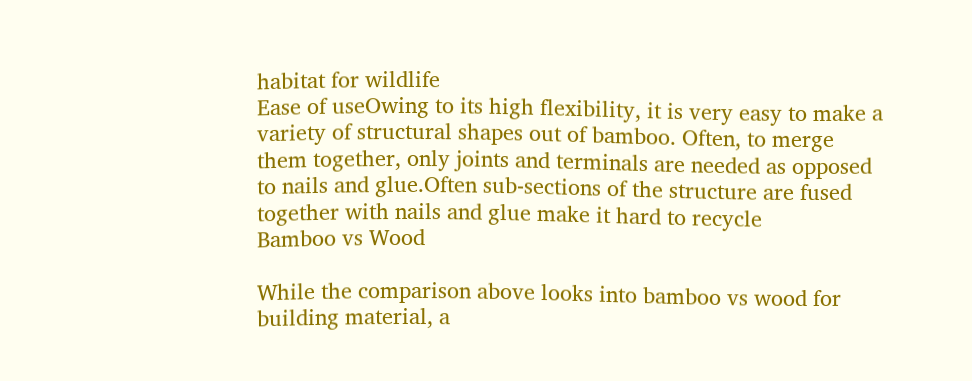habitat for wildlife
Ease of useOwing to its high flexibility, it is very easy to make a variety of structural shapes out of bamboo. Often, to merge them together, only joints and terminals are needed as opposed to nails and glue.Often sub-sections of the structure are fused together with nails and glue make it hard to recycle
Bamboo vs Wood

While the comparison above looks into bamboo vs wood for building material, a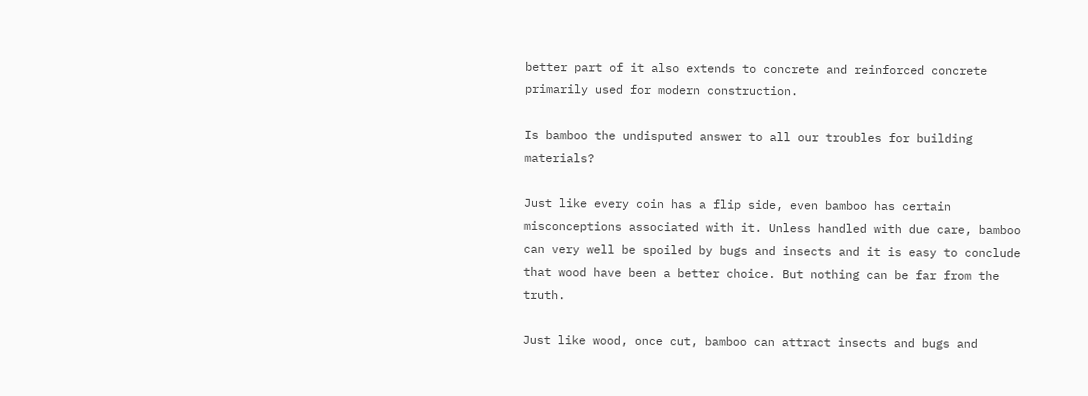better part of it also extends to concrete and reinforced concrete primarily used for modern construction.

Is bamboo the undisputed answer to all our troubles for building materials?

Just like every coin has a flip side, even bamboo has certain misconceptions associated with it. Unless handled with due care, bamboo can very well be spoiled by bugs and insects and it is easy to conclude that wood have been a better choice. But nothing can be far from the truth.

Just like wood, once cut, bamboo can attract insects and bugs and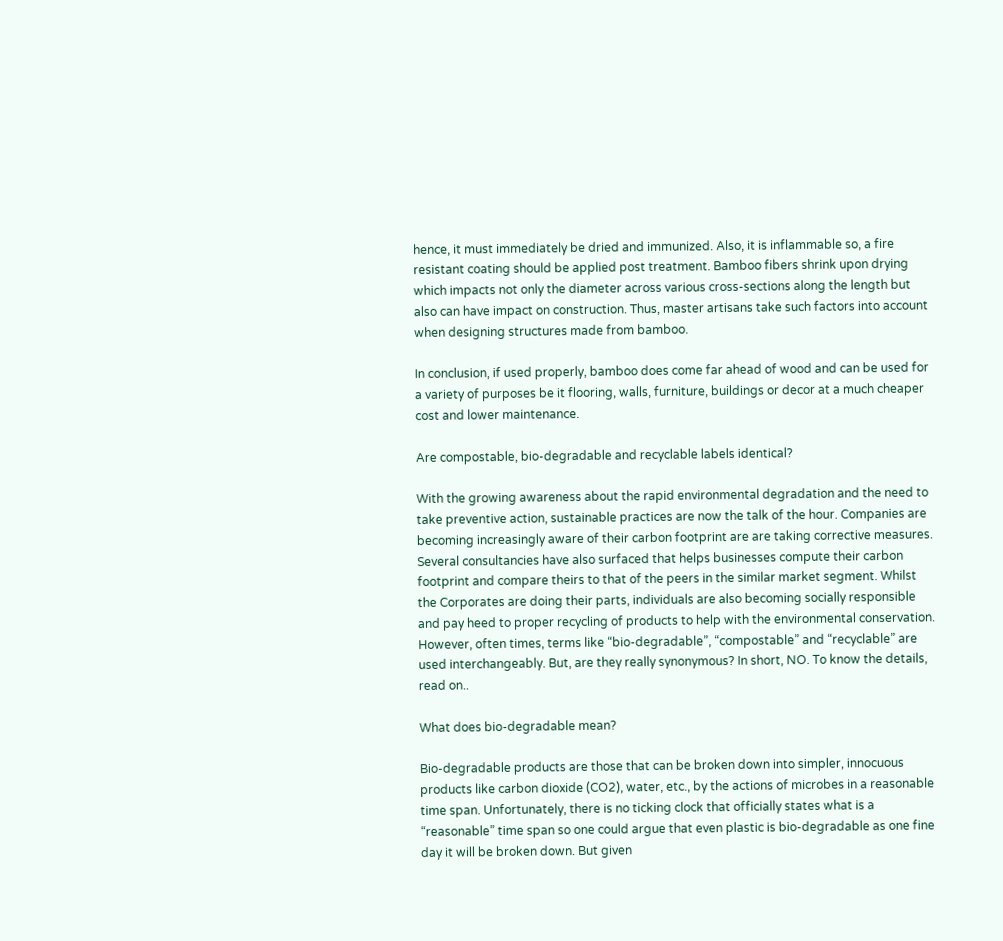hence, it must immediately be dried and immunized. Also, it is inflammable so, a fire resistant coating should be applied post treatment. Bamboo fibers shrink upon drying which impacts not only the diameter across various cross-sections along the length but also can have impact on construction. Thus, master artisans take such factors into account when designing structures made from bamboo.

In conclusion, if used properly, bamboo does come far ahead of wood and can be used for a variety of purposes be it flooring, walls, furniture, buildings or decor at a much cheaper cost and lower maintenance.

Are compostable, bio-degradable and recyclable labels identical?

With the growing awareness about the rapid environmental degradation and the need to take preventive action, sustainable practices are now the talk of the hour. Companies are becoming increasingly aware of their carbon footprint are are taking corrective measures. Several consultancies have also surfaced that helps businesses compute their carbon footprint and compare theirs to that of the peers in the similar market segment. Whilst the Corporates are doing their parts, individuals are also becoming socially responsible and pay heed to proper recycling of products to help with the environmental conservation. However, often times, terms like “bio-degradable”, “compostable” and “recyclable” are used interchangeably. But, are they really synonymous? In short, NO. To know the details, read on..

What does bio-degradable mean?

Bio-degradable products are those that can be broken down into simpler, innocuous products like carbon dioxide (CO2), water, etc., by the actions of microbes in a reasonable time span. Unfortunately, there is no ticking clock that officially states what is a “reasonable” time span so one could argue that even plastic is bio-degradable as one fine day it will be broken down. But given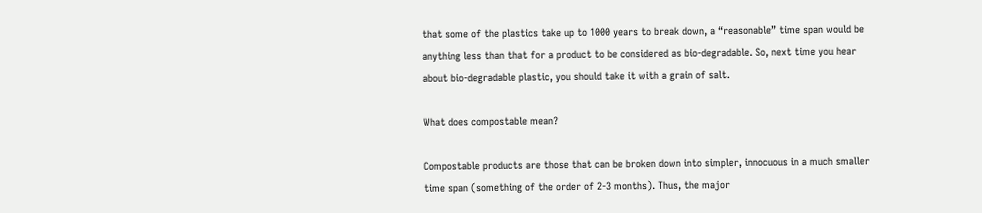that some of the plastics take up to 1000 years to break down, a “reasonable” time span would be anything less than that for a product to be considered as bio-degradable. So, next time you hear about bio-degradable plastic, you should take it with a grain of salt.

What does compostable mean?

Compostable products are those that can be broken down into simpler, innocuous in a much smaller time span (something of the order of 2-3 months). Thus, the major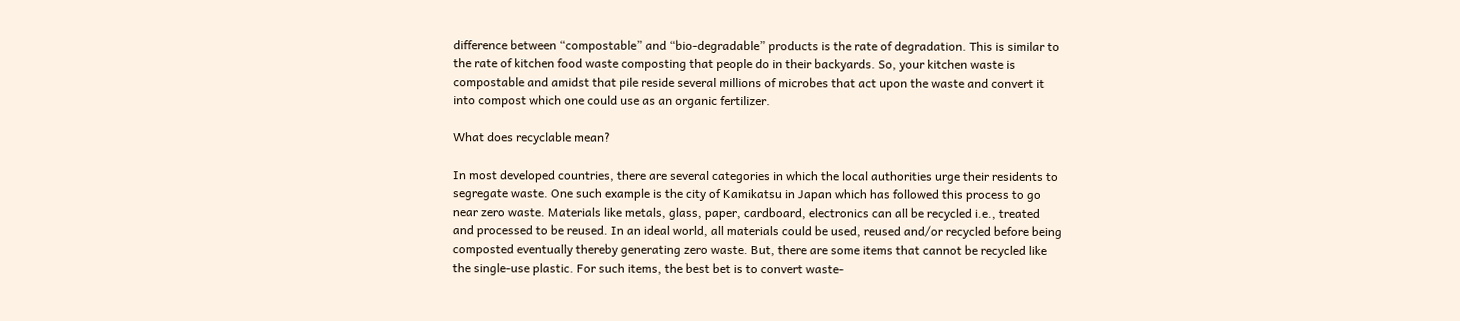difference between “compostable” and “bio-degradable” products is the rate of degradation. This is similar to the rate of kitchen food waste composting that people do in their backyards. So, your kitchen waste is compostable and amidst that pile reside several millions of microbes that act upon the waste and convert it into compost which one could use as an organic fertilizer.

What does recyclable mean?

In most developed countries, there are several categories in which the local authorities urge their residents to segregate waste. One such example is the city of Kamikatsu in Japan which has followed this process to go near zero waste. Materials like metals, glass, paper, cardboard, electronics can all be recycled i.e., treated and processed to be reused. In an ideal world, all materials could be used, reused and/or recycled before being composted eventually thereby generating zero waste. But, there are some items that cannot be recycled like the single-use plastic. For such items, the best bet is to convert waste-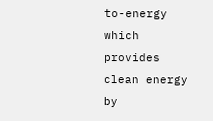to-energy which provides clean energy by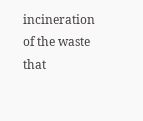incineration of the waste that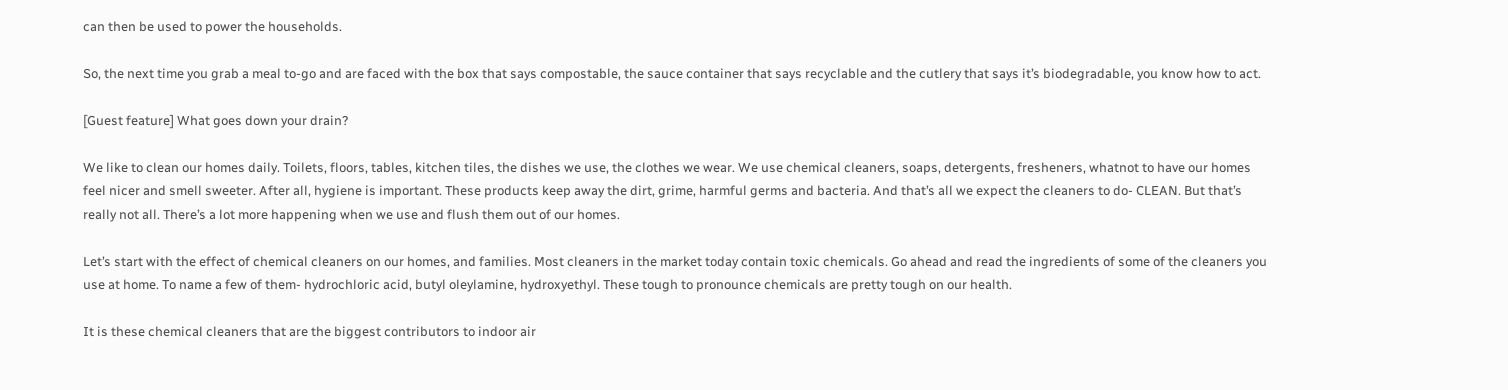can then be used to power the households.

So, the next time you grab a meal to-go and are faced with the box that says compostable, the sauce container that says recyclable and the cutlery that says it’s biodegradable, you know how to act.

[Guest feature] What goes down your drain?

We like to clean our homes daily. Toilets, floors, tables, kitchen tiles, the dishes we use, the clothes we wear. We use chemical cleaners, soaps, detergents, fresheners, whatnot to have our homes feel nicer and smell sweeter. After all, hygiene is important. These products keep away the dirt, grime, harmful germs and bacteria. And that’s all we expect the cleaners to do- CLEAN. But that’s really not all. There’s a lot more happening when we use and flush them out of our homes.

Let’s start with the effect of chemical cleaners on our homes, and families. Most cleaners in the market today contain toxic chemicals. Go ahead and read the ingredients of some of the cleaners you use at home. To name a few of them- hydrochloric acid, butyl oleylamine, hydroxyethyl. These tough to pronounce chemicals are pretty tough on our health.

It is these chemical cleaners that are the biggest contributors to indoor air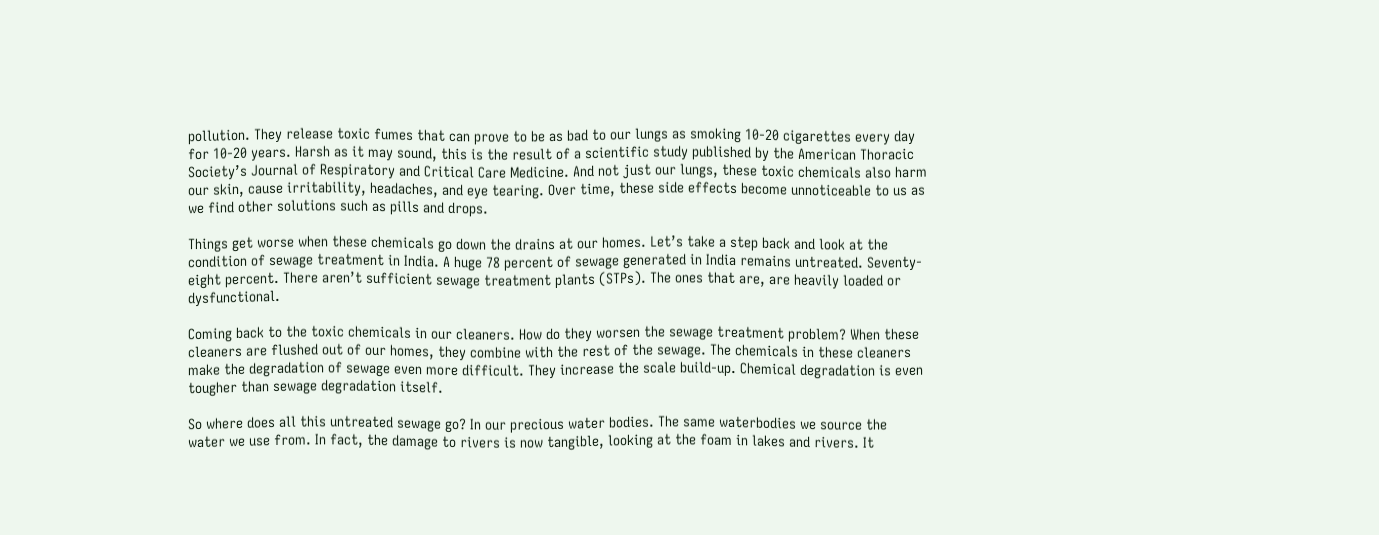pollution. They release toxic fumes that can prove to be as bad to our lungs as smoking 10-20 cigarettes every day for 10-20 years. Harsh as it may sound, this is the result of a scientific study published by the American Thoracic Society’s Journal of Respiratory and Critical Care Medicine. And not just our lungs, these toxic chemicals also harm our skin, cause irritability, headaches, and eye tearing. Over time, these side effects become unnoticeable to us as we find other solutions such as pills and drops.

Things get worse when these chemicals go down the drains at our homes. Let’s take a step back and look at the condition of sewage treatment in India. A huge 78 percent of sewage generated in India remains untreated. Seventy-eight percent. There aren’t sufficient sewage treatment plants (STPs). The ones that are, are heavily loaded or dysfunctional.

Coming back to the toxic chemicals in our cleaners. How do they worsen the sewage treatment problem? When these cleaners are flushed out of our homes, they combine with the rest of the sewage. The chemicals in these cleaners make the degradation of sewage even more difficult. They increase the scale build-up. Chemical degradation is even tougher than sewage degradation itself.

So where does all this untreated sewage go? In our precious water bodies. The same waterbodies we source the water we use from. In fact, the damage to rivers is now tangible, looking at the foam in lakes and rivers. It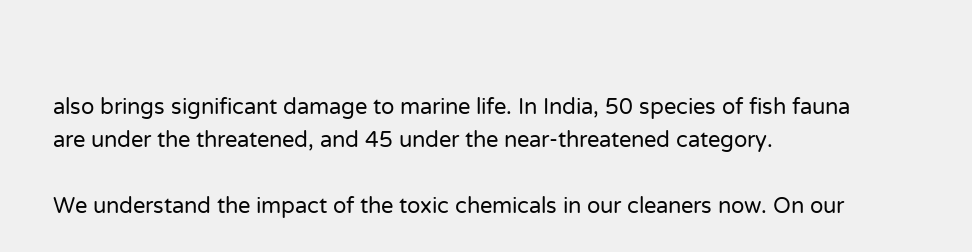also brings significant damage to marine life. In India, 50 species of fish fauna are under the threatened, and 45 under the near-threatened category.

We understand the impact of the toxic chemicals in our cleaners now. On our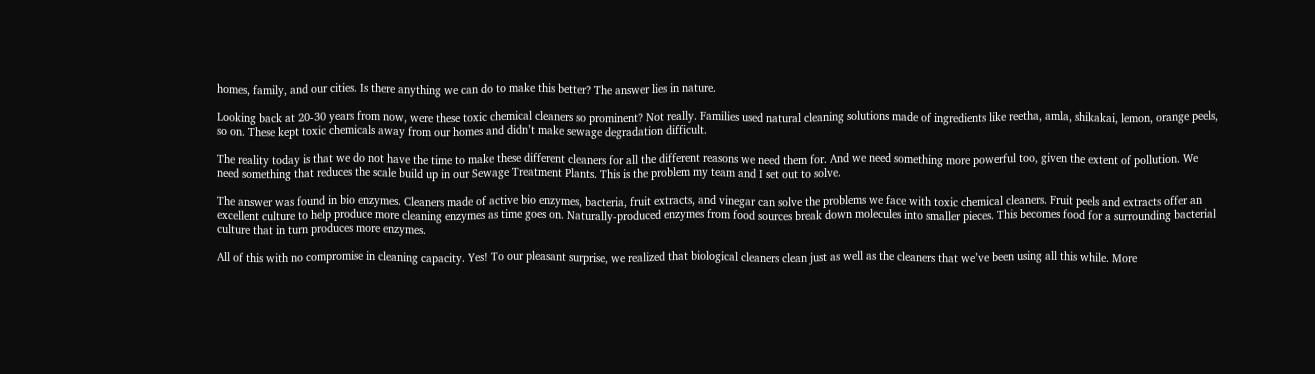homes, family, and our cities. Is there anything we can do to make this better? The answer lies in nature.

Looking back at 20-30 years from now, were these toxic chemical cleaners so prominent? Not really. Families used natural cleaning solutions made of ingredients like reetha, amla, shikakai, lemon, orange peels, so on. These kept toxic chemicals away from our homes and didn’t make sewage degradation difficult.

The reality today is that we do not have the time to make these different cleaners for all the different reasons we need them for. And we need something more powerful too, given the extent of pollution. We need something that reduces the scale build up in our Sewage Treatment Plants. This is the problem my team and I set out to solve.

The answer was found in bio enzymes. Cleaners made of active bio enzymes, bacteria, fruit extracts, and vinegar can solve the problems we face with toxic chemical cleaners. Fruit peels and extracts offer an excellent culture to help produce more cleaning enzymes as time goes on. Naturally-produced enzymes from food sources break down molecules into smaller pieces. This becomes food for a surrounding bacterial culture that in turn produces more enzymes.

All of this with no compromise in cleaning capacity. Yes! To our pleasant surprise, we realized that biological cleaners clean just as well as the cleaners that we’ve been using all this while. More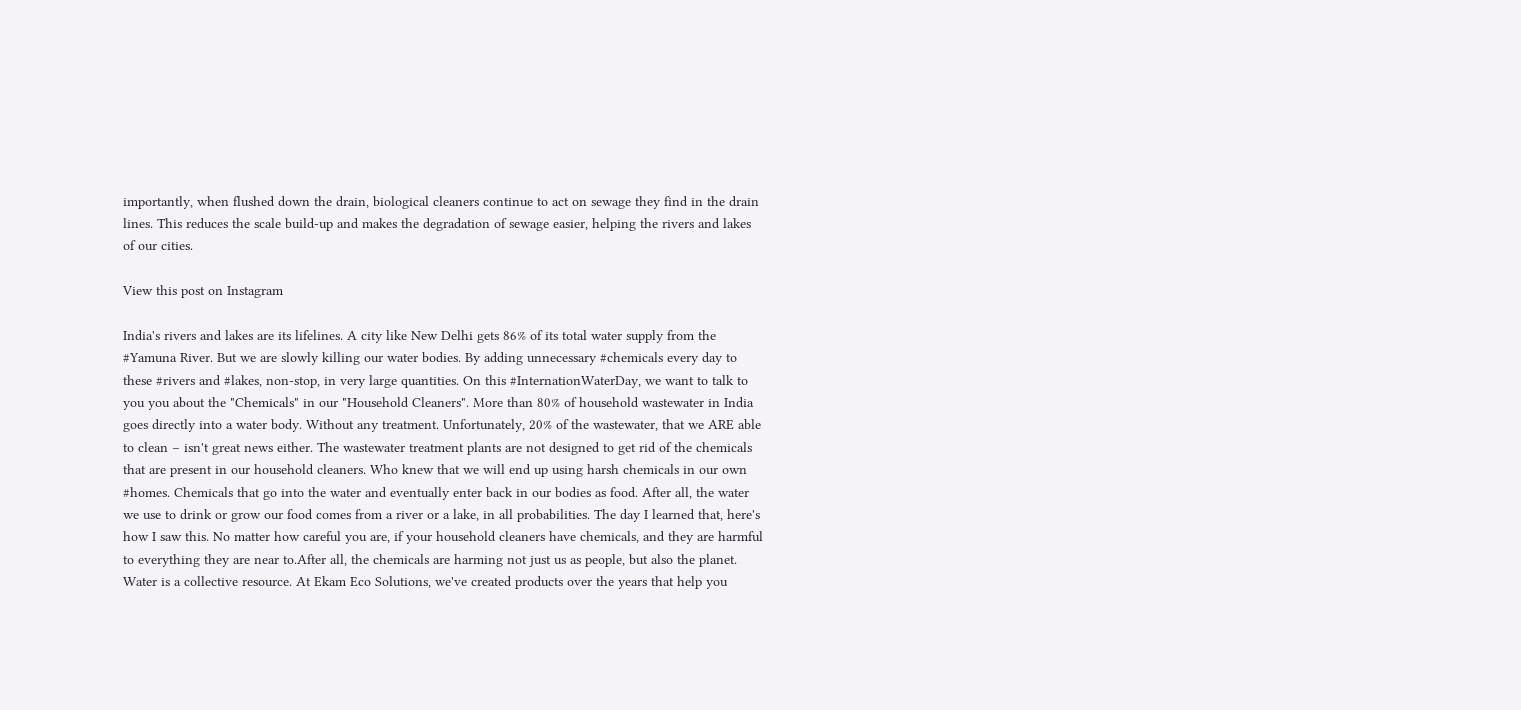importantly, when flushed down the drain, biological cleaners continue to act on sewage they find in the drain lines. This reduces the scale build-up and makes the degradation of sewage easier, helping the rivers and lakes of our cities.

View this post on Instagram

India's rivers and lakes are its lifelines. A city like New Delhi gets 86% of its total water supply from the #Yamuna River. But we are slowly killing our water bodies. By adding unnecessary #chemicals every day to these #rivers and #lakes, non-stop, in very large quantities. On this #InternationWaterDay, we want to talk to you you about the "Chemicals" in our "Household Cleaners". More than 80% of household wastewater in India goes directly into a water body. Without any treatment. Unfortunately, 20% of the wastewater, that we ARE able to clean – isn't great news either. The wastewater treatment plants are not designed to get rid of the chemicals that are present in our household cleaners. Who knew that we will end up using harsh chemicals in our own #homes. Chemicals that go into the water and eventually enter back in our bodies as food. After all, the water we use to drink or grow our food comes from a river or a lake, in all probabilities. The day I learned that, here's how I saw this. No matter how careful you are, if your household cleaners have chemicals, and they are harmful to everything they are near to.After all, the chemicals are harming not just us as people, but also the planet. Water is a collective resource. At Ekam Eco Solutions, we've created products over the years that help you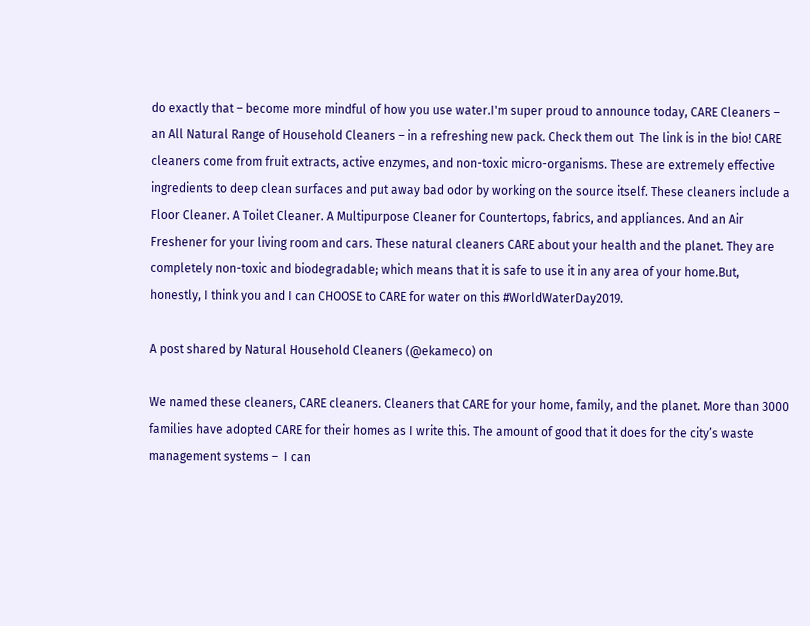do exactly that – become more mindful of how you use water.I'm super proud to announce today, CARE Cleaners – an All Natural Range of Household Cleaners – in a refreshing new pack. Check them out  The link is in the bio! CARE cleaners come from fruit extracts, active enzymes, and non-toxic micro-organisms. These are extremely effective ingredients to deep clean surfaces and put away bad odor by working on the source itself. These cleaners include a Floor Cleaner. A Toilet Cleaner. A Multipurpose Cleaner for Countertops, fabrics, and appliances. And an Air Freshener for your living room and cars. These natural cleaners CARE about your health and the planet. They are completely non-toxic and biodegradable; which means that it is safe to use it in any area of your home.But, honestly, I think you and I can CHOOSE to CARE for water on this #WorldWaterDay2019.

A post shared by Natural Household Cleaners (@ekameco) on

We named these cleaners, CARE cleaners. Cleaners that CARE for your home, family, and the planet. More than 3000 families have adopted CARE for their homes as I write this. The amount of good that it does for the city’s waste management systems –  I can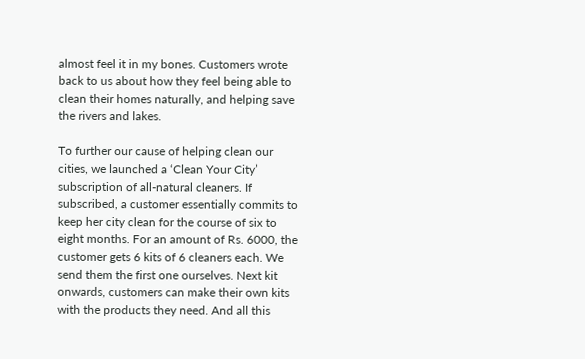almost feel it in my bones. Customers wrote back to us about how they feel being able to clean their homes naturally, and helping save the rivers and lakes.

To further our cause of helping clean our cities, we launched a ‘Clean Your City’ subscription of all-natural cleaners. If subscribed, a customer essentially commits to keep her city clean for the course of six to eight months. For an amount of Rs. 6000, the customer gets 6 kits of 6 cleaners each. We send them the first one ourselves. Next kit onwards, customers can make their own kits with the products they need. And all this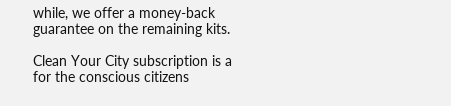while, we offer a money-back guarantee on the remaining kits.

Clean Your City subscription is a for the conscious citizens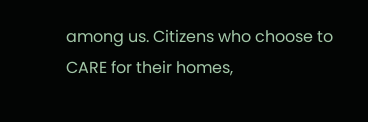among us. Citizens who choose to CARE for their homes,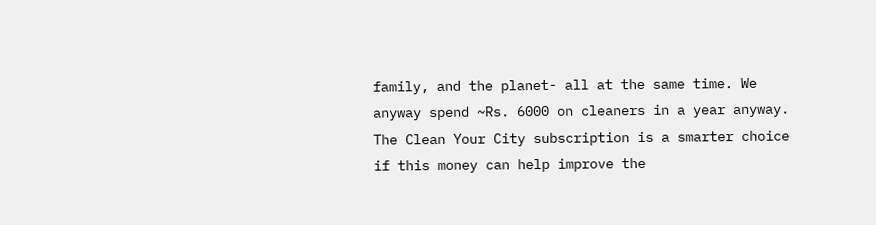family, and the planet- all at the same time. We anyway spend ~Rs. 6000 on cleaners in a year anyway. The Clean Your City subscription is a smarter choice if this money can help improve the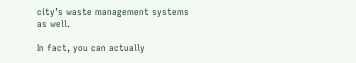city’s waste management systems as well.

In fact, you can actually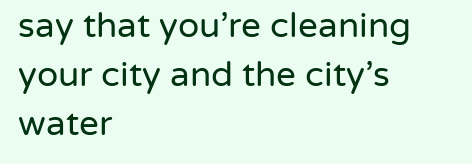say that you’re cleaning your city and the city’s water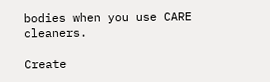bodies when you use CARE cleaners.

Create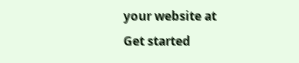your website at
Get started